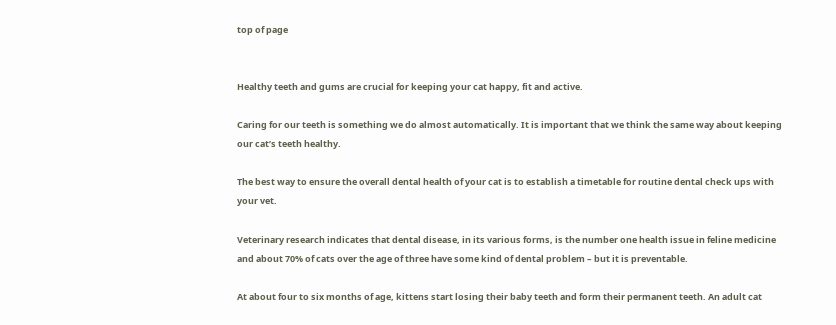top of page


Healthy teeth and gums are crucial for keeping your cat happy, fit and active.

Caring for our teeth is something we do almost automatically. It is important that we think the same way about keeping our cat’s teeth healthy.

The best way to ensure the overall dental health of your cat is to establish a timetable for routine dental check ups with your vet.

Veterinary research indicates that dental disease, in its various forms, is the number one health issue in feline medicine and about 70% of cats over the age of three have some kind of dental problem – but it is preventable.

At about four to six months of age, kittens start losing their baby teeth and form their permanent teeth. An adult cat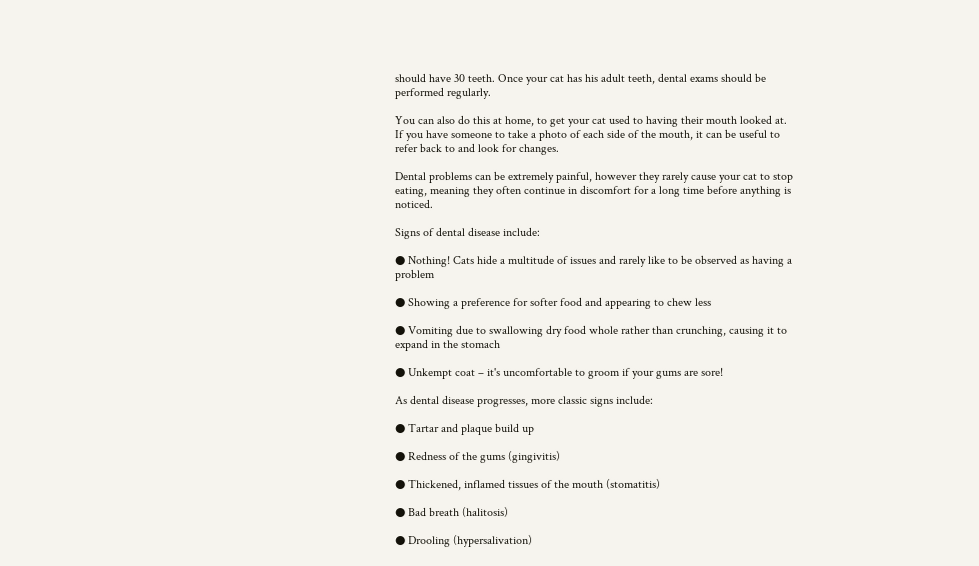should have 30 teeth. Once your cat has his adult teeth, dental exams should be performed regularly.

You can also do this at home, to get your cat used to having their mouth looked at. If you have someone to take a photo of each side of the mouth, it can be useful to refer back to and look for changes.

Dental problems can be extremely painful, however they rarely cause your cat to stop eating, meaning they often continue in discomfort for a long time before anything is noticed.

Signs of dental disease include:

● Nothing! Cats hide a multitude of issues and rarely like to be observed as having a problem

● Showing a preference for softer food and appearing to chew less

● Vomiting due to swallowing dry food whole rather than crunching, causing it to expand in the stomach

● Unkempt coat – it's uncomfortable to groom if your gums are sore!

As dental disease progresses, more classic signs include:

● Tartar and plaque build up

● Redness of the gums (gingivitis)

● Thickened, inflamed tissues of the mouth (stomatitis)

● Bad breath (halitosis)

● Drooling (hypersalivation)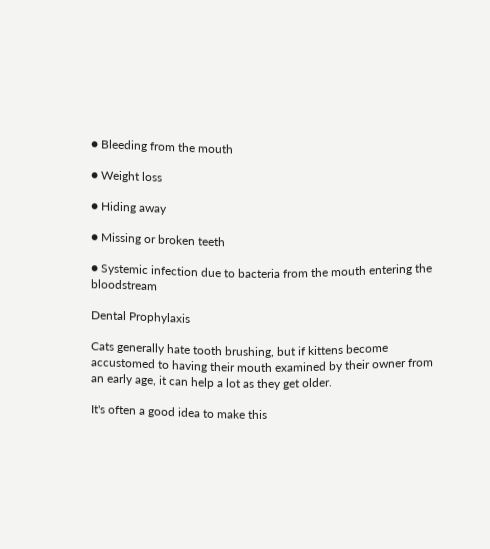● Bleeding from the mouth

● Weight loss

● Hiding away

● Missing or broken teeth

● Systemic infection due to bacteria from the mouth entering the bloodstream

Dental Prophylaxis

Cats generally hate tooth brushing, but if kittens become accustomed to having their mouth examined by their owner from an early age, it can help a lot as they get older.

It's often a good idea to make this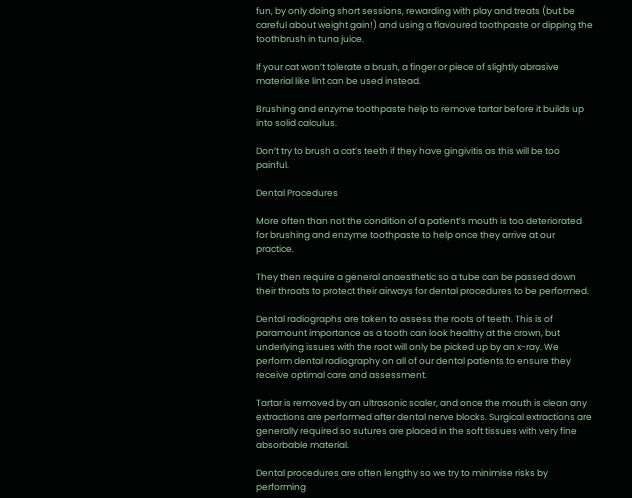fun, by only doing short sessions, rewarding with play and treats (but be careful about weight gain!) and using a flavoured toothpaste or dipping the toothbrush in tuna juice.

If your cat won’t tolerate a brush, a finger or piece of slightly abrasive material like lint can be used instead.

Brushing and enzyme toothpaste help to remove tartar before it builds up into solid calculus.

Don’t try to brush a cat’s teeth if they have gingivitis as this will be too painful.

Dental Procedures

More often than not the condition of a patient’s mouth is too deteriorated for brushing and enzyme toothpaste to help once they arrive at our practice.

They then require a general anaesthetic so a tube can be passed down their throats to protect their airways for dental procedures to be performed.

Dental radiographs are taken to assess the roots of teeth. This is of paramount importance as a tooth can look healthy at the crown, but underlying issues with the root will only be picked up by an x-ray. We perform dental radiography on all of our dental patients to ensure they receive optimal care and assessment.

Tartar is removed by an ultrasonic scaler, and once the mouth is clean any extractions are performed after dental nerve blocks. Surgical extractions are generally required so sutures are placed in the soft tissues with very fine absorbable material.

Dental procedures are often lengthy so we try to minimise risks by performing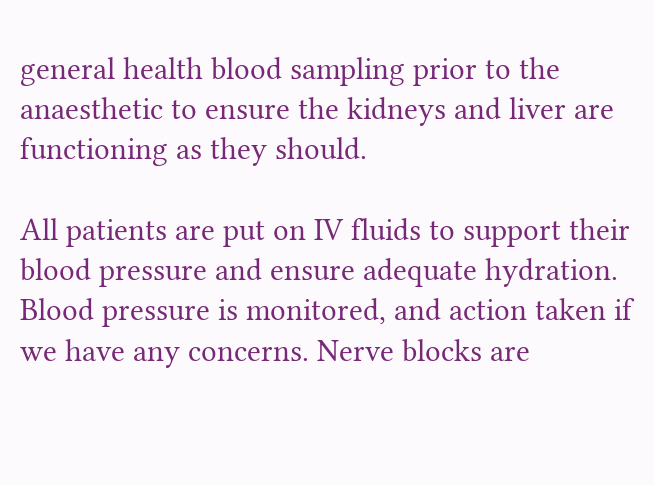general health blood sampling prior to the anaesthetic to ensure the kidneys and liver are functioning as they should.

All patients are put on IV fluids to support their blood pressure and ensure adequate hydration. Blood pressure is monitored, and action taken if we have any concerns. Nerve blocks are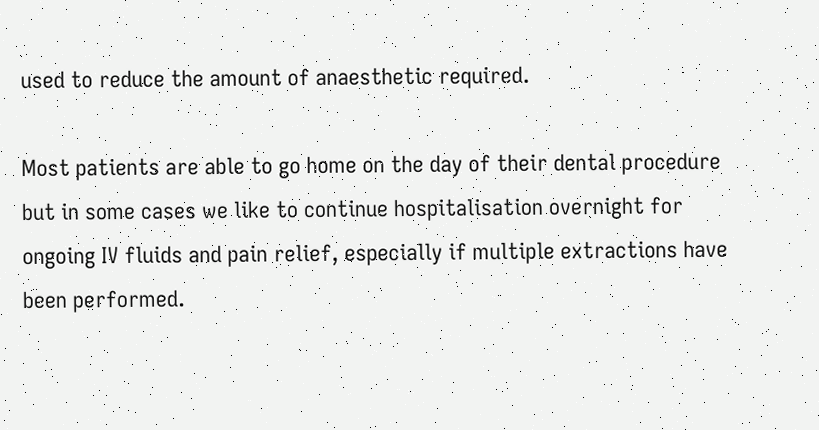used to reduce the amount of anaesthetic required.

Most patients are able to go home on the day of their dental procedure but in some cases we like to continue hospitalisation overnight for ongoing IV fluids and pain relief, especially if multiple extractions have been performed.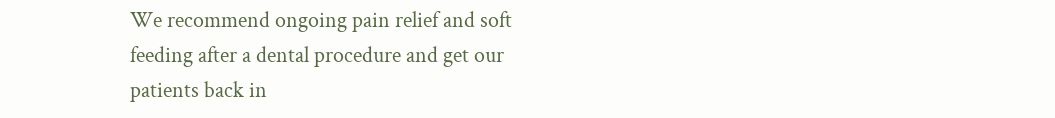We recommend ongoing pain relief and soft feeding after a dental procedure and get our patients back in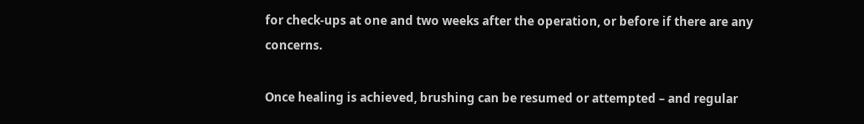for check-ups at one and two weeks after the operation, or before if there are any concerns.

Once healing is achieved, brushing can be resumed or attempted – and regular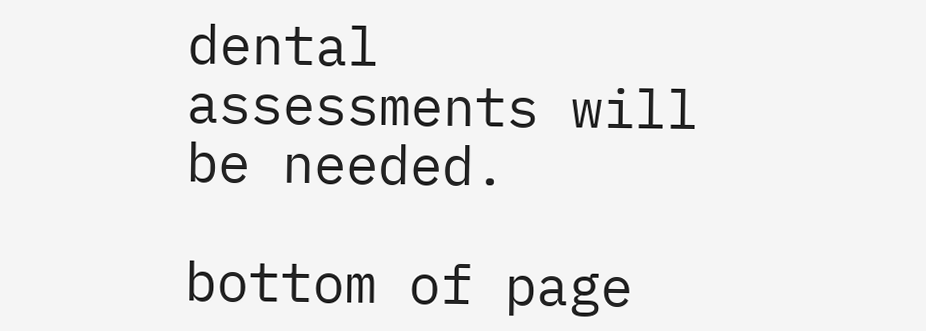dental assessments will be needed.

bottom of page